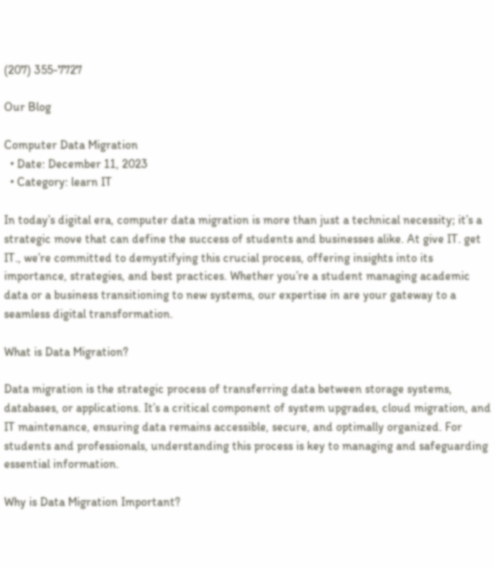(207) 355-7727

Our Blog

Computer Data Migration
  • Date: December 11, 2023
  • Category: learn IT

In today’s digital era, computer data migration is more than just a technical necessity; it’s a strategic move that can define the success of students and businesses alike. At give IT. get IT., we’re committed to demystifying this crucial process, offering insights into its importance, strategies, and best practices. Whether you’re a student managing academic data or a business transitioning to new systems, our expertise in are your gateway to a seamless digital transformation.

What is Data Migration?

Data migration is the strategic process of transferring data between storage systems, databases, or applications. It’s a critical component of system upgrades, cloud migration, and IT maintenance, ensuring data remains accessible, secure, and optimally organized. For students and professionals, understanding this process is key to managing and safeguarding essential information.

Why is Data Migration Important?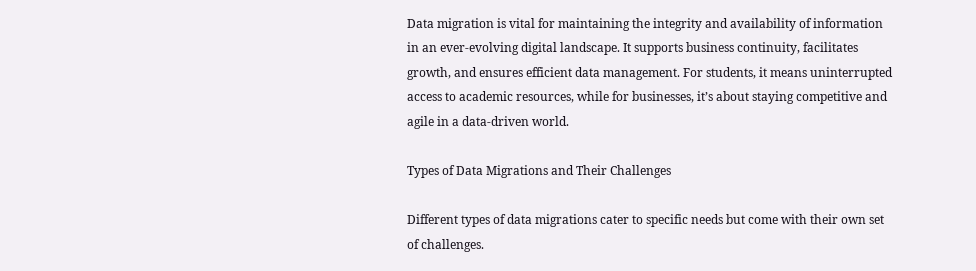Data migration is vital for maintaining the integrity and availability of information in an ever-evolving digital landscape. It supports business continuity, facilitates growth, and ensures efficient data management. For students, it means uninterrupted access to academic resources, while for businesses, it’s about staying competitive and agile in a data-driven world.

Types of Data Migrations and Their Challenges

Different types of data migrations cater to specific needs but come with their own set of challenges.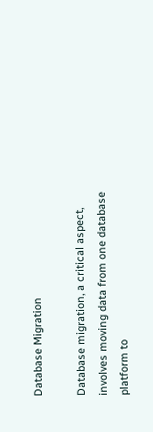Database Migration

Database migration, a critical aspect, involves moving data from one database platform to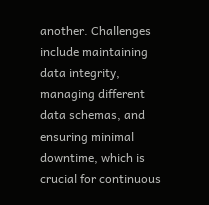another. Challenges include maintaining data integrity, managing different data schemas, and ensuring minimal downtime, which is crucial for continuous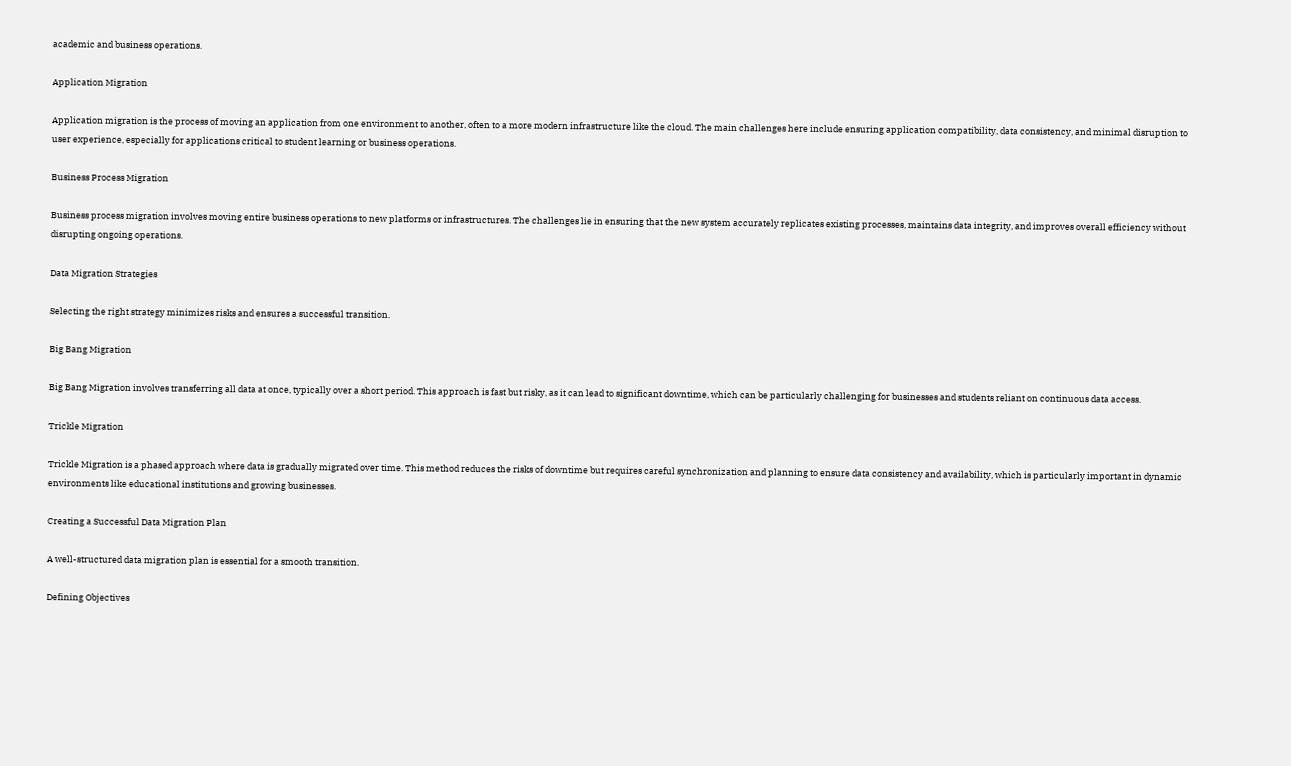academic and business operations.

Application Migration

Application migration is the process of moving an application from one environment to another, often to a more modern infrastructure like the cloud. The main challenges here include ensuring application compatibility, data consistency, and minimal disruption to user experience, especially for applications critical to student learning or business operations.

Business Process Migration

Business process migration involves moving entire business operations to new platforms or infrastructures. The challenges lie in ensuring that the new system accurately replicates existing processes, maintains data integrity, and improves overall efficiency without disrupting ongoing operations.

Data Migration Strategies

Selecting the right strategy minimizes risks and ensures a successful transition.

Big Bang Migration

Big Bang Migration involves transferring all data at once, typically over a short period. This approach is fast but risky, as it can lead to significant downtime, which can be particularly challenging for businesses and students reliant on continuous data access.

Trickle Migration

Trickle Migration is a phased approach where data is gradually migrated over time. This method reduces the risks of downtime but requires careful synchronization and planning to ensure data consistency and availability, which is particularly important in dynamic environments like educational institutions and growing businesses.

Creating a Successful Data Migration Plan

A well-structured data migration plan is essential for a smooth transition.

Defining Objectives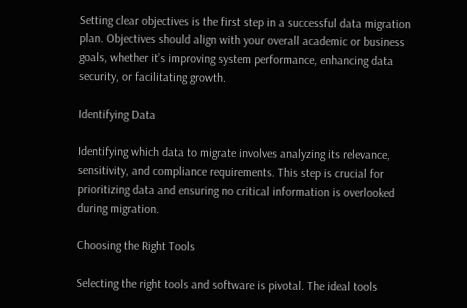Setting clear objectives is the first step in a successful data migration plan. Objectives should align with your overall academic or business goals, whether it’s improving system performance, enhancing data security, or facilitating growth.

Identifying Data

Identifying which data to migrate involves analyzing its relevance, sensitivity, and compliance requirements. This step is crucial for prioritizing data and ensuring no critical information is overlooked during migration.

Choosing the Right Tools

Selecting the right tools and software is pivotal. The ideal tools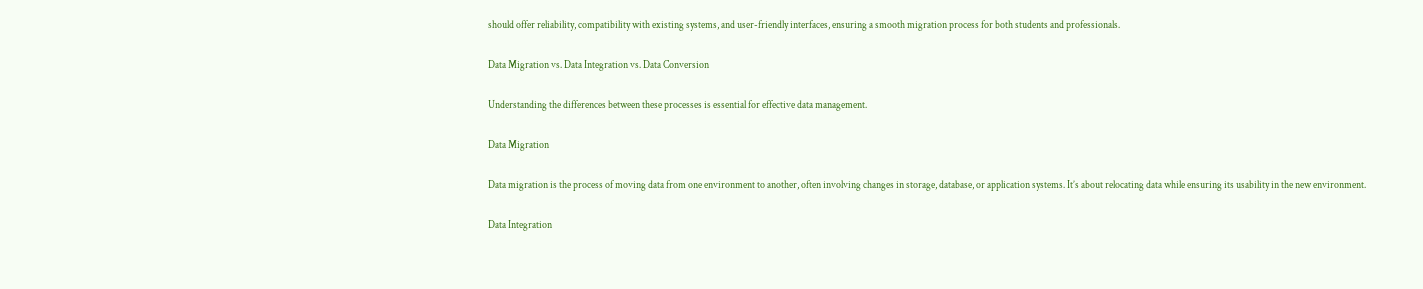should offer reliability, compatibility with existing systems, and user-friendly interfaces, ensuring a smooth migration process for both students and professionals.

Data Migration vs. Data Integration vs. Data Conversion

Understanding the differences between these processes is essential for effective data management.

Data Migration

Data migration is the process of moving data from one environment to another, often involving changes in storage, database, or application systems. It’s about relocating data while ensuring its usability in the new environment.

Data Integration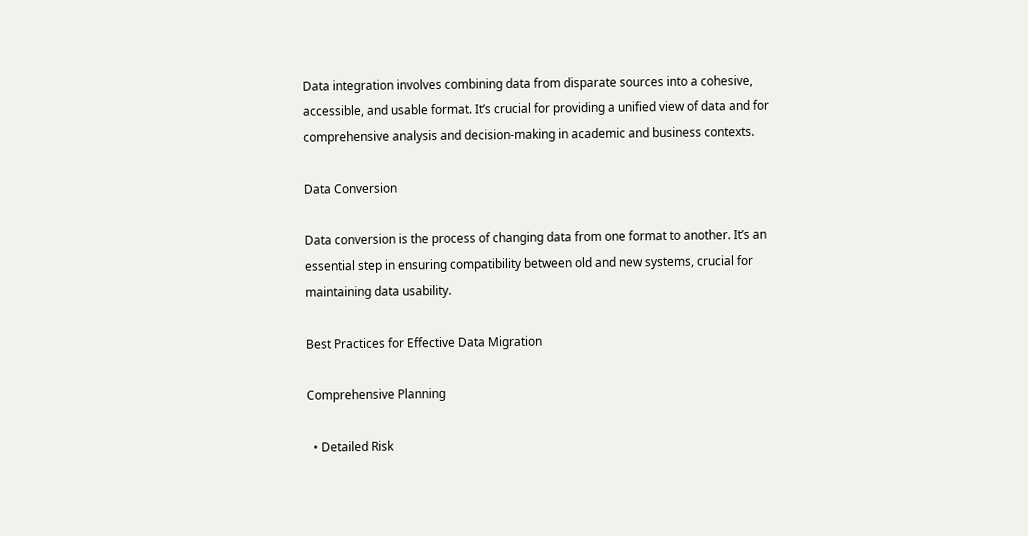Data integration involves combining data from disparate sources into a cohesive, accessible, and usable format. It’s crucial for providing a unified view of data and for comprehensive analysis and decision-making in academic and business contexts.

Data Conversion

Data conversion is the process of changing data from one format to another. It’s an essential step in ensuring compatibility between old and new systems, crucial for maintaining data usability.

Best Practices for Effective Data Migration

Comprehensive Planning

  • Detailed Risk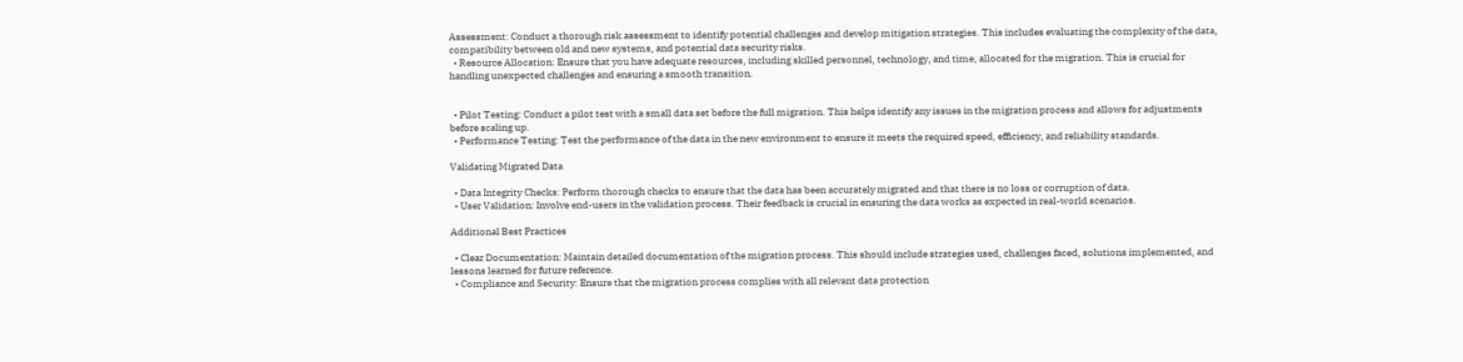Assessment: Conduct a thorough risk assessment to identify potential challenges and develop mitigation strategies. This includes evaluating the complexity of the data, compatibility between old and new systems, and potential data security risks.
  • Resource Allocation: Ensure that you have adequate resources, including skilled personnel, technology, and time, allocated for the migration. This is crucial for handling unexpected challenges and ensuring a smooth transition.


  • Pilot Testing: Conduct a pilot test with a small data set before the full migration. This helps identify any issues in the migration process and allows for adjustments before scaling up.
  • Performance Testing: Test the performance of the data in the new environment to ensure it meets the required speed, efficiency, and reliability standards.

Validating Migrated Data

  • Data Integrity Checks: Perform thorough checks to ensure that the data has been accurately migrated and that there is no loss or corruption of data.
  • User Validation: Involve end-users in the validation process. Their feedback is crucial in ensuring the data works as expected in real-world scenarios.

Additional Best Practices

  • Clear Documentation: Maintain detailed documentation of the migration process. This should include strategies used, challenges faced, solutions implemented, and lessons learned for future reference.
  • Compliance and Security: Ensure that the migration process complies with all relevant data protection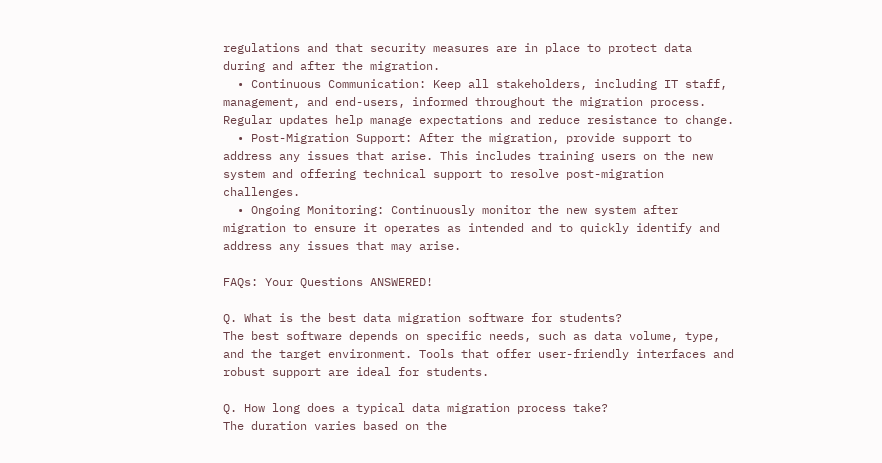regulations and that security measures are in place to protect data during and after the migration.
  • Continuous Communication: Keep all stakeholders, including IT staff, management, and end-users, informed throughout the migration process. Regular updates help manage expectations and reduce resistance to change.
  • Post-Migration Support: After the migration, provide support to address any issues that arise. This includes training users on the new system and offering technical support to resolve post-migration challenges.
  • Ongoing Monitoring: Continuously monitor the new system after migration to ensure it operates as intended and to quickly identify and address any issues that may arise.

FAQs: Your Questions ANSWERED!

Q. What is the best data migration software for students?
The best software depends on specific needs, such as data volume, type, and the target environment. Tools that offer user-friendly interfaces and robust support are ideal for students.

Q. How long does a typical data migration process take?
The duration varies based on the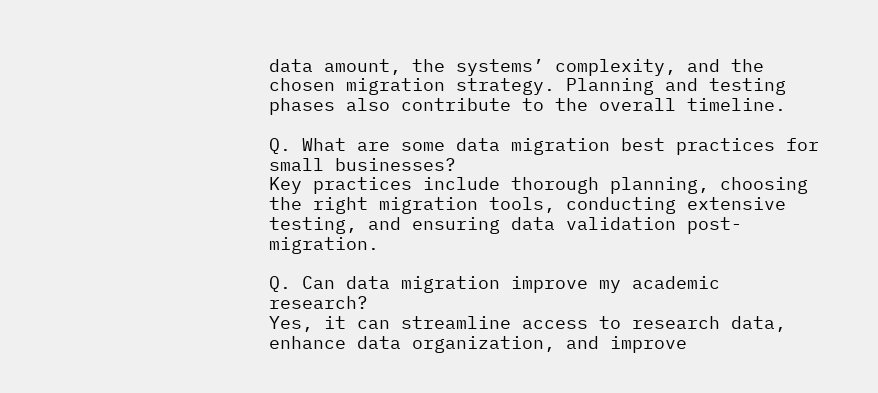data amount, the systems’ complexity, and the chosen migration strategy. Planning and testing phases also contribute to the overall timeline.

Q. What are some data migration best practices for small businesses?
Key practices include thorough planning, choosing the right migration tools, conducting extensive testing, and ensuring data validation post-migration.

Q. Can data migration improve my academic research?
Yes, it can streamline access to research data, enhance data organization, and improve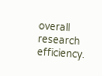overall research efficiency.